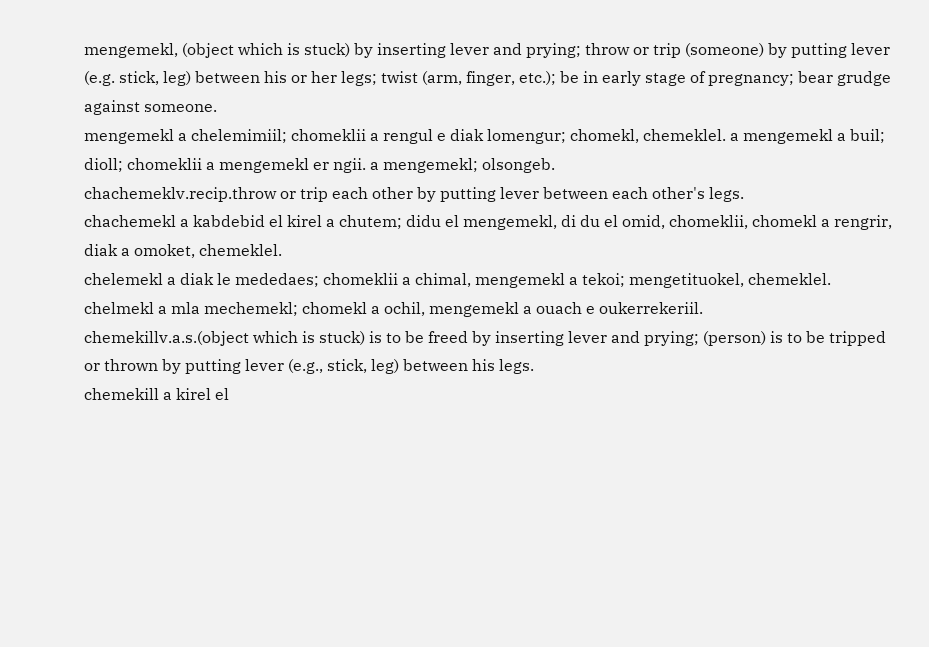mengemekl, (object which is stuck) by inserting lever and prying; throw or trip (someone) by putting lever (e.g. stick, leg) between his or her legs; twist (arm, finger, etc.); be in early stage of pregnancy; bear grudge against someone.
mengemekl a chelemimiil; chomeklii a rengul e diak lomengur; chomekl, chemeklel. a mengemekl a buil; dioll; chomeklii a mengemekl er ngii. a mengemekl; olsongeb.
chachemeklv.recip.throw or trip each other by putting lever between each other's legs.
chachemekl a kabdebid el kirel a chutem; didu el mengemekl, di du el omid, chomeklii, chomekl a rengrir, diak a omoket, chemeklel.
chelemekl a diak le mededaes; chomeklii a chimal, mengemekl a tekoi; mengetituokel, chemeklel.
chelmekl a mla mechemekl; chomekl a ochil, mengemekl a ouach e oukerrekeriil.
chemekillv.a.s.(object which is stuck) is to be freed by inserting lever and prying; (person) is to be tripped or thrown by putting lever (e.g., stick, leg) between his legs.
chemekill a kirel el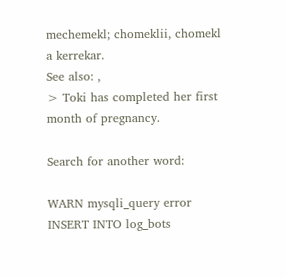mechemekl; chomeklii, chomekl a kerrekar.
See also: ,
> Toki has completed her first month of pregnancy.

Search for another word:

WARN mysqli_query error
INSERT INTO log_bots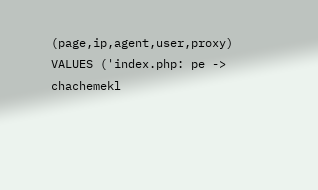(page,ip,agent,user,proxy) VALUES ('index.php: pe -> chachemekl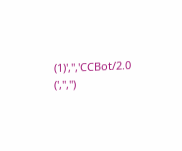(1)','','CCBot/2.0 (','','')